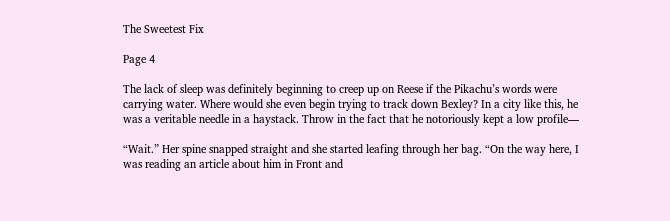The Sweetest Fix

Page 4

The lack of sleep was definitely beginning to creep up on Reese if the Pikachu’s words were carrying water. Where would she even begin trying to track down Bexley? In a city like this, he was a veritable needle in a haystack. Throw in the fact that he notoriously kept a low profile—

“Wait.” Her spine snapped straight and she started leafing through her bag. “On the way here, I was reading an article about him in Front and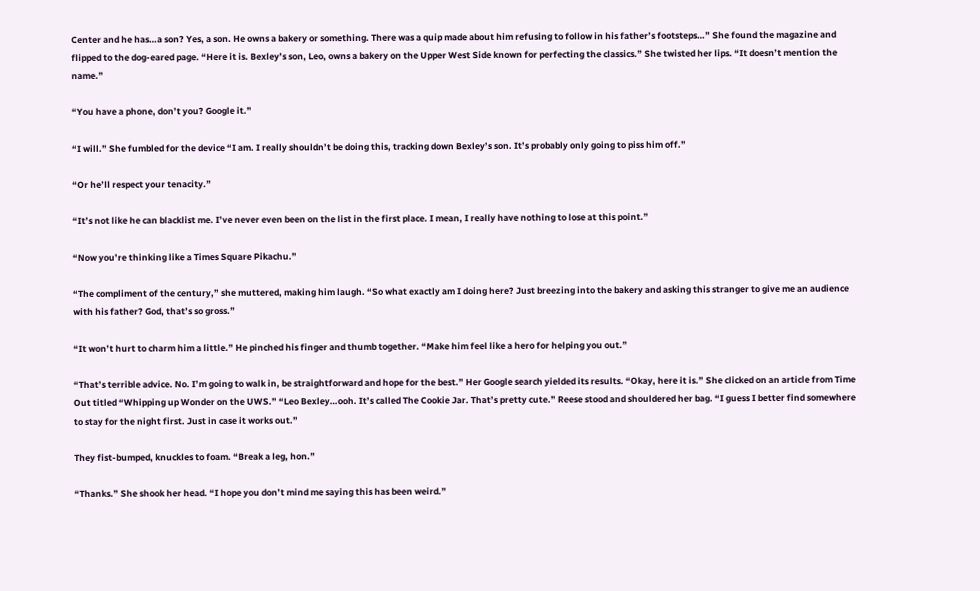Center and he has…a son? Yes, a son. He owns a bakery or something. There was a quip made about him refusing to follow in his father’s footsteps…” She found the magazine and flipped to the dog-eared page. “Here it is. Bexley’s son, Leo, owns a bakery on the Upper West Side known for perfecting the classics.” She twisted her lips. “It doesn’t mention the name.”

“You have a phone, don’t you? Google it.”

“I will.” She fumbled for the device “I am. I really shouldn’t be doing this, tracking down Bexley’s son. It’s probably only going to piss him off.”

“Or he’ll respect your tenacity.”

“It’s not like he can blacklist me. I’ve never even been on the list in the first place. I mean, I really have nothing to lose at this point.”

“Now you’re thinking like a Times Square Pikachu.”

“The compliment of the century,” she muttered, making him laugh. “So what exactly am I doing here? Just breezing into the bakery and asking this stranger to give me an audience with his father? God, that’s so gross.”

“It won’t hurt to charm him a little.” He pinched his finger and thumb together. “Make him feel like a hero for helping you out.”

“That’s terrible advice. No. I’m going to walk in, be straightforward and hope for the best.” Her Google search yielded its results. “Okay, here it is.” She clicked on an article from Time Out titled “Whipping up Wonder on the UWS.” “Leo Bexley…ooh. It’s called The Cookie Jar. That’s pretty cute.” Reese stood and shouldered her bag. “I guess I better find somewhere to stay for the night first. Just in case it works out.”

They fist-bumped, knuckles to foam. “Break a leg, hon.”

“Thanks.” She shook her head. “I hope you don’t mind me saying this has been weird.”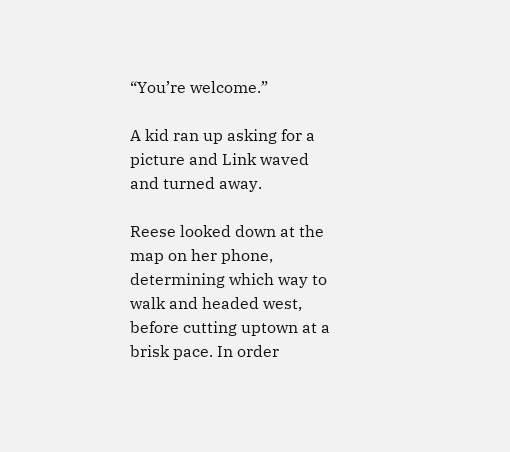“You’re welcome.”

A kid ran up asking for a picture and Link waved and turned away.

Reese looked down at the map on her phone, determining which way to walk and headed west, before cutting uptown at a brisk pace. In order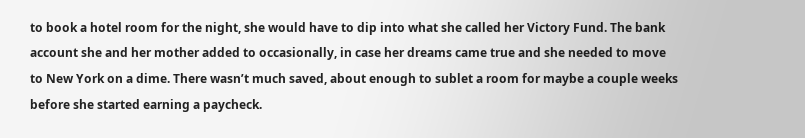to book a hotel room for the night, she would have to dip into what she called her Victory Fund. The bank account she and her mother added to occasionally, in case her dreams came true and she needed to move to New York on a dime. There wasn’t much saved, about enough to sublet a room for maybe a couple weeks before she started earning a paycheck.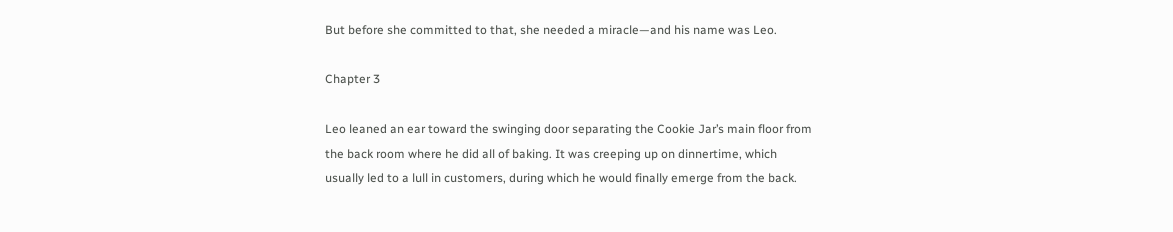But before she committed to that, she needed a miracle—and his name was Leo.

Chapter 3

Leo leaned an ear toward the swinging door separating the Cookie Jar’s main floor from the back room where he did all of baking. It was creeping up on dinnertime, which usually led to a lull in customers, during which he would finally emerge from the back.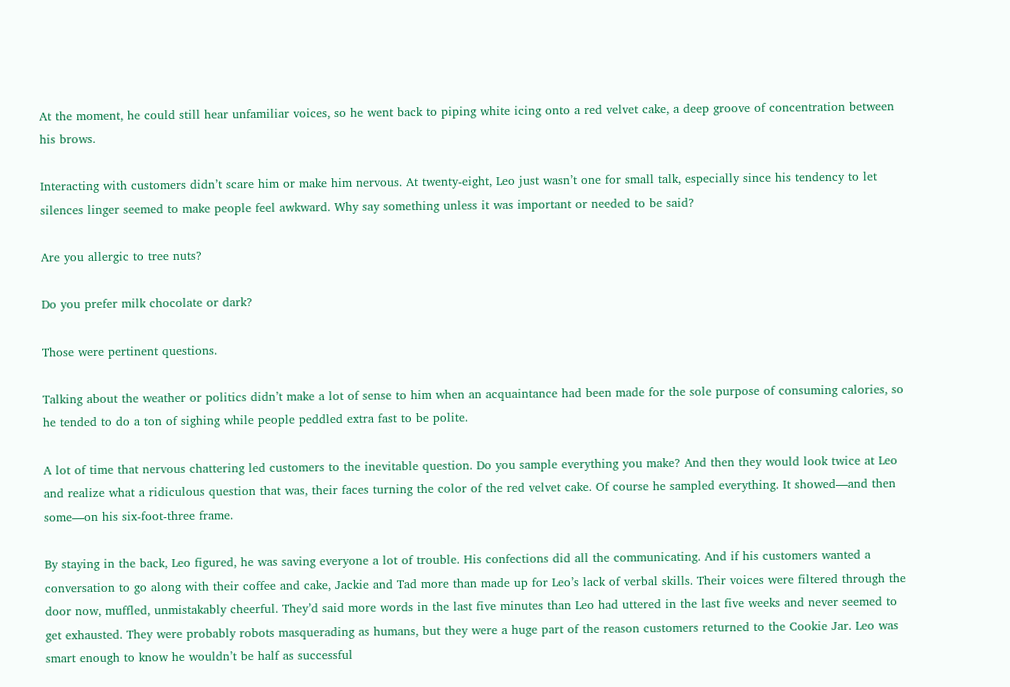At the moment, he could still hear unfamiliar voices, so he went back to piping white icing onto a red velvet cake, a deep groove of concentration between his brows.

Interacting with customers didn’t scare him or make him nervous. At twenty-eight, Leo just wasn’t one for small talk, especially since his tendency to let silences linger seemed to make people feel awkward. Why say something unless it was important or needed to be said?

Are you allergic to tree nuts?

Do you prefer milk chocolate or dark?

Those were pertinent questions.

Talking about the weather or politics didn’t make a lot of sense to him when an acquaintance had been made for the sole purpose of consuming calories, so he tended to do a ton of sighing while people peddled extra fast to be polite.

A lot of time that nervous chattering led customers to the inevitable question. Do you sample everything you make? And then they would look twice at Leo and realize what a ridiculous question that was, their faces turning the color of the red velvet cake. Of course he sampled everything. It showed—and then some—on his six-foot-three frame.

By staying in the back, Leo figured, he was saving everyone a lot of trouble. His confections did all the communicating. And if his customers wanted a conversation to go along with their coffee and cake, Jackie and Tad more than made up for Leo’s lack of verbal skills. Their voices were filtered through the door now, muffled, unmistakably cheerful. They’d said more words in the last five minutes than Leo had uttered in the last five weeks and never seemed to get exhausted. They were probably robots masquerading as humans, but they were a huge part of the reason customers returned to the Cookie Jar. Leo was smart enough to know he wouldn’t be half as successful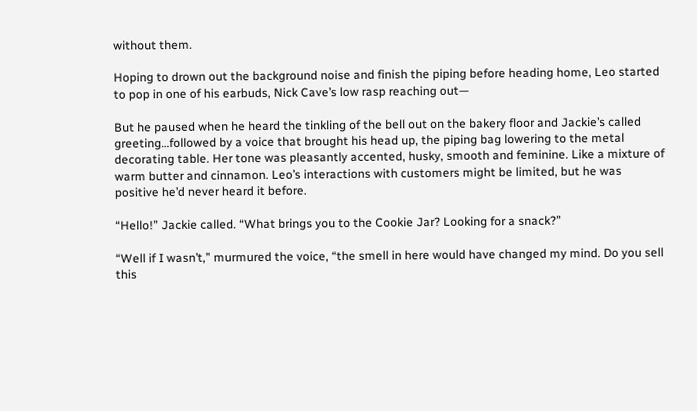without them.

Hoping to drown out the background noise and finish the piping before heading home, Leo started to pop in one of his earbuds, Nick Cave’s low rasp reaching out—

But he paused when he heard the tinkling of the bell out on the bakery floor and Jackie’s called greeting…followed by a voice that brought his head up, the piping bag lowering to the metal decorating table. Her tone was pleasantly accented, husky, smooth and feminine. Like a mixture of warm butter and cinnamon. Leo’s interactions with customers might be limited, but he was positive he’d never heard it before.

“Hello!” Jackie called. “What brings you to the Cookie Jar? Looking for a snack?”

“Well if I wasn’t,” murmured the voice, “the smell in here would have changed my mind. Do you sell this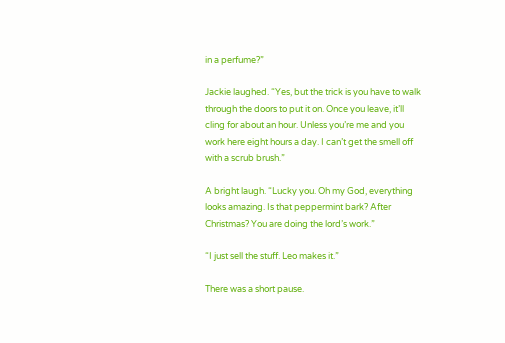in a perfume?”

Jackie laughed. “Yes, but the trick is you have to walk through the doors to put it on. Once you leave, it’ll cling for about an hour. Unless you’re me and you work here eight hours a day. I can’t get the smell off with a scrub brush.”

A bright laugh. “Lucky you. Oh my God, everything looks amazing. Is that peppermint bark? After Christmas? You are doing the lord’s work.”

“I just sell the stuff. Leo makes it.”

There was a short pause.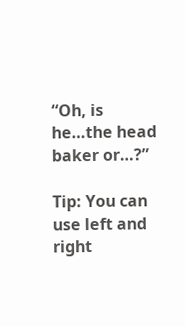“Oh, is he…the head baker or…?”

Tip: You can use left and right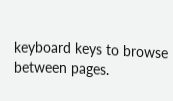keyboard keys to browse between pages.